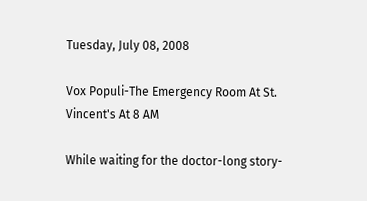Tuesday, July 08, 2008

Vox Populi-The Emergency Room At St. Vincent's At 8 AM

While waiting for the doctor-long story-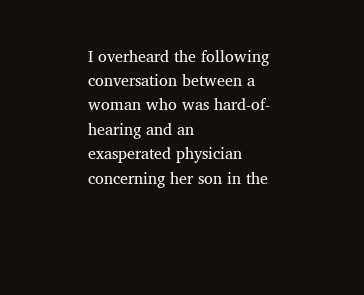I overheard the following conversation between a woman who was hard-of-hearing and an exasperated physician concerning her son in the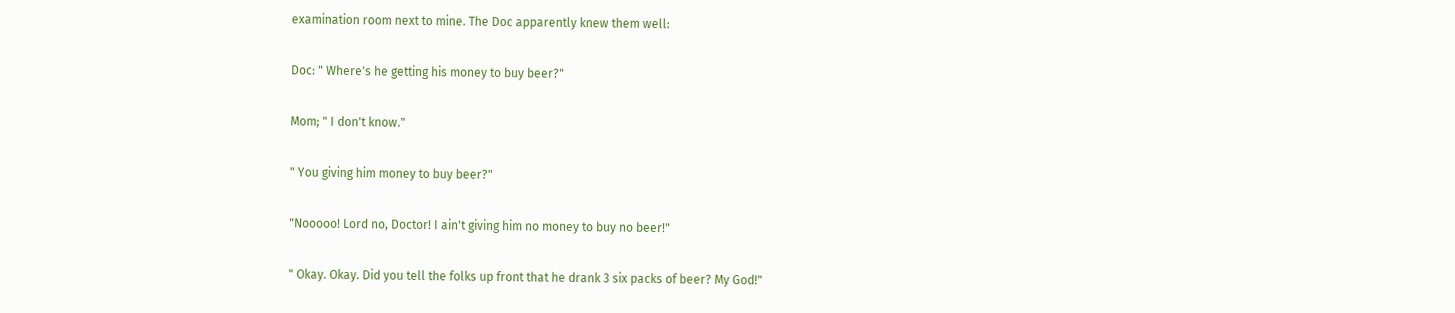examination room next to mine. The Doc apparently knew them well:

Doc: " Where's he getting his money to buy beer?"

Mom; " I don't know."

" You giving him money to buy beer?"

"Nooooo! Lord no, Doctor! I ain't giving him no money to buy no beer!"

" Okay. Okay. Did you tell the folks up front that he drank 3 six packs of beer? My God!"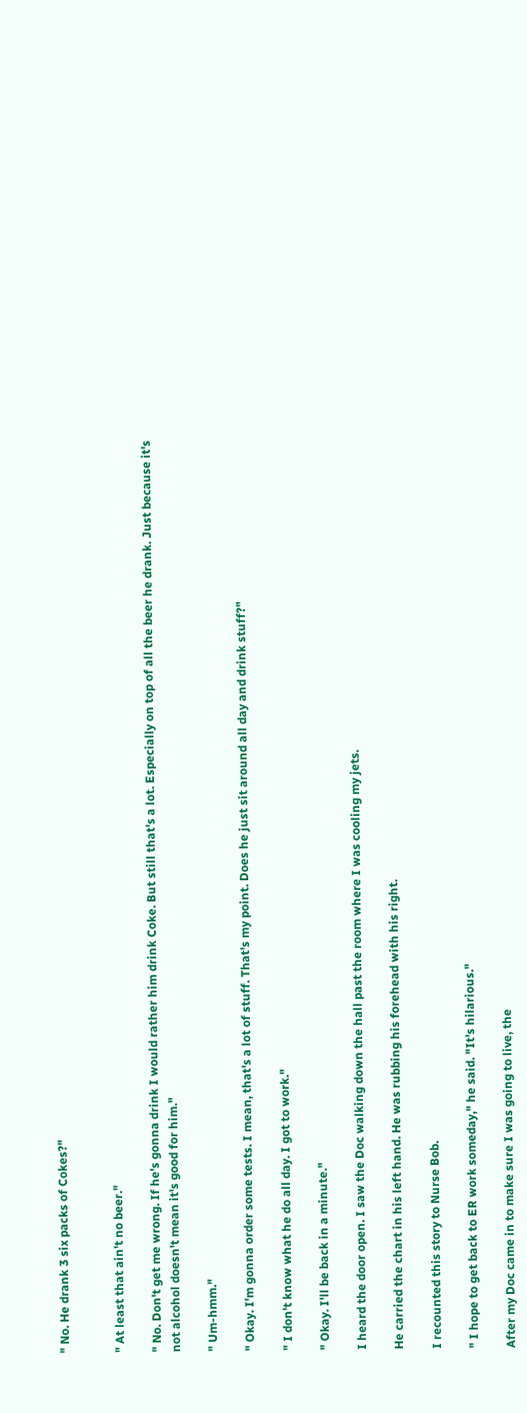" No. He drank 3 six packs of Cokes?"


" At least that ain't no beer."

" No. Don't get me wrong. If he's gonna drink I would rather him drink Coke. But still that's a lot. Especially on top of all the beer he drank. Just because it's not alcohol doesn't mean it's good for him."

" Um-hmm."

" Okay. I'm gonna order some tests. I mean, that's a lot of stuff. That's my point. Does he just sit around all day and drink stuff?"

" I don't know what he do all day. I got to work."

" Okay. I'll be back in a minute."

I heard the door open. I saw the Doc walking down the hall past the room where I was cooling my jets.

He carried the chart in his left hand. He was rubbing his forehead with his right.

I recounted this story to Nurse Bob.

" I hope to get back to ER work someday," he said. "It's hilarious."

After my Doc came in to make sure I was going to live, the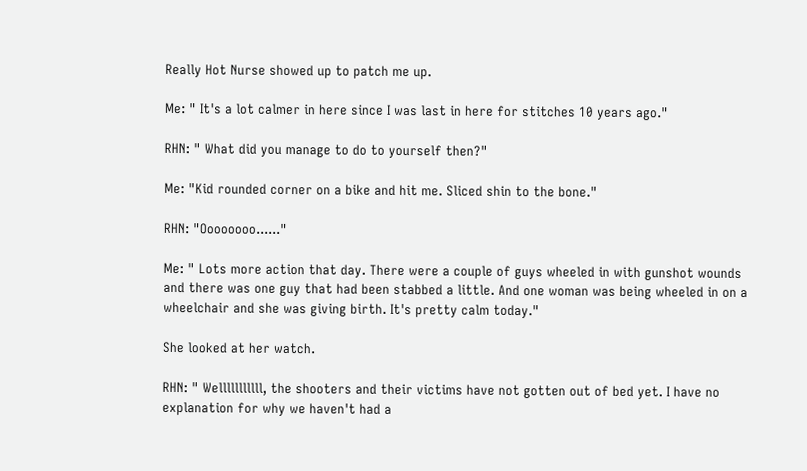Really Hot Nurse showed up to patch me up.

Me: " It's a lot calmer in here since I was last in here for stitches 10 years ago."

RHN: " What did you manage to do to yourself then?"

Me: "Kid rounded corner on a bike and hit me. Sliced shin to the bone."

RHN: "Oooooooo......"

Me: " Lots more action that day. There were a couple of guys wheeled in with gunshot wounds and there was one guy that had been stabbed a little. And one woman was being wheeled in on a wheelchair and she was giving birth. It's pretty calm today."

She looked at her watch.

RHN: " Welllllllllll, the shooters and their victims have not gotten out of bed yet. I have no explanation for why we haven't had a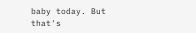baby today. But that's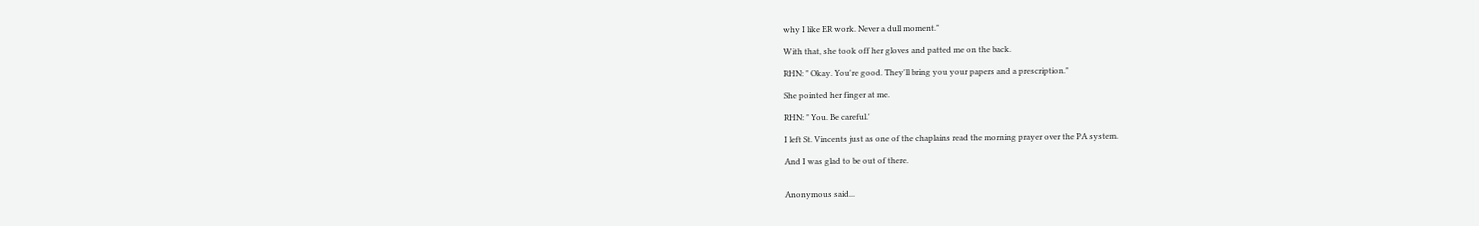why I like ER work. Never a dull moment."

With that, she took off her gloves and patted me on the back.

RHN: " Okay. You're good. They'll bring you your papers and a prescription."

She pointed her finger at me.

RHN: " You. Be careful.'

I left St. Vincents just as one of the chaplains read the morning prayer over the PA system.

And I was glad to be out of there.


Anonymous said...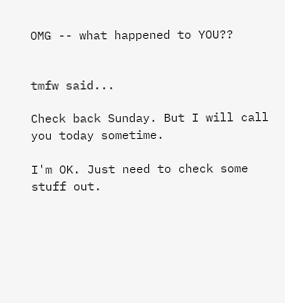OMG -- what happened to YOU??


tmfw said...

Check back Sunday. But I will call you today sometime.

I'm OK. Just need to check some stuff out.